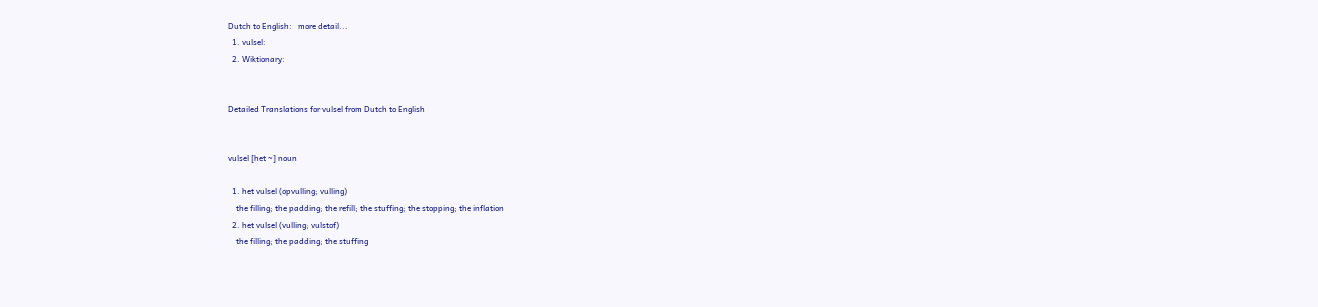Dutch to English:   more detail...
  1. vulsel:
  2. Wiktionary:


Detailed Translations for vulsel from Dutch to English


vulsel [het ~] noun

  1. het vulsel (opvulling; vulling)
    the filling; the padding; the refill; the stuffing; the stopping; the inflation
  2. het vulsel (vulling; vulstof)
    the filling; the padding; the stuffing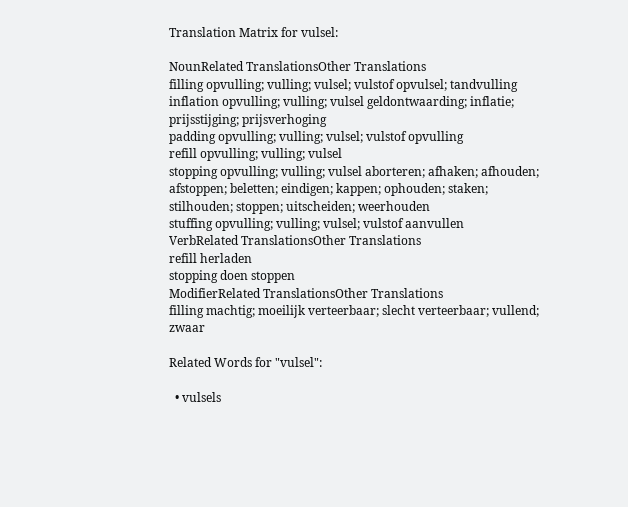Translation Matrix for vulsel:

NounRelated TranslationsOther Translations
filling opvulling; vulling; vulsel; vulstof opvulsel; tandvulling
inflation opvulling; vulling; vulsel geldontwaarding; inflatie; prijsstijging; prijsverhoging
padding opvulling; vulling; vulsel; vulstof opvulling
refill opvulling; vulling; vulsel
stopping opvulling; vulling; vulsel aborteren; afhaken; afhouden; afstoppen; beletten; eindigen; kappen; ophouden; staken; stilhouden; stoppen; uitscheiden; weerhouden
stuffing opvulling; vulling; vulsel; vulstof aanvullen
VerbRelated TranslationsOther Translations
refill herladen
stopping doen stoppen
ModifierRelated TranslationsOther Translations
filling machtig; moeilijk verteerbaar; slecht verteerbaar; vullend; zwaar

Related Words for "vulsel":

  • vulsels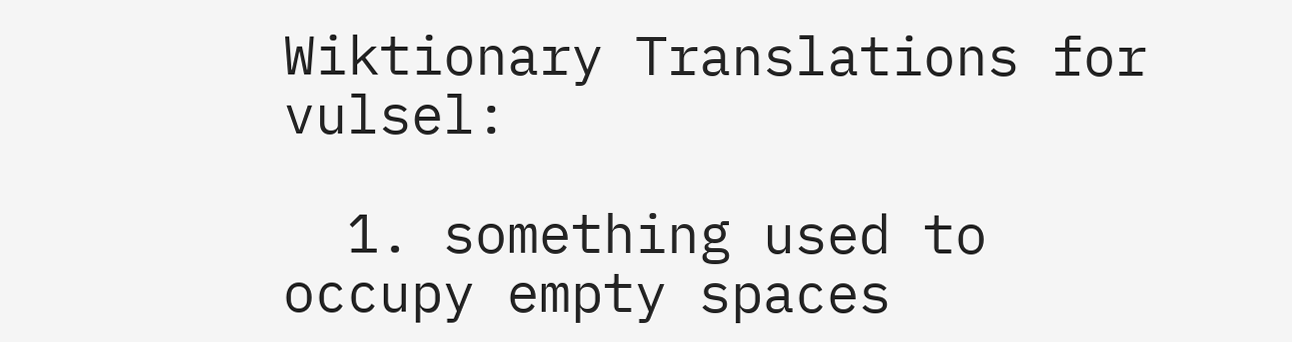Wiktionary Translations for vulsel:

  1. something used to occupy empty spaces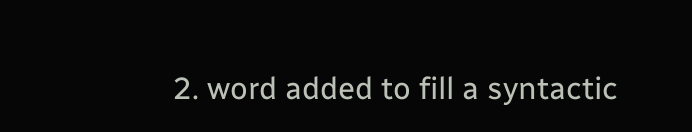2. word added to fill a syntactic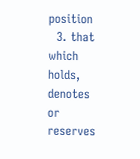position
  3. that which holds, denotes or reserves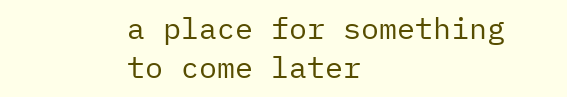a place for something to come later